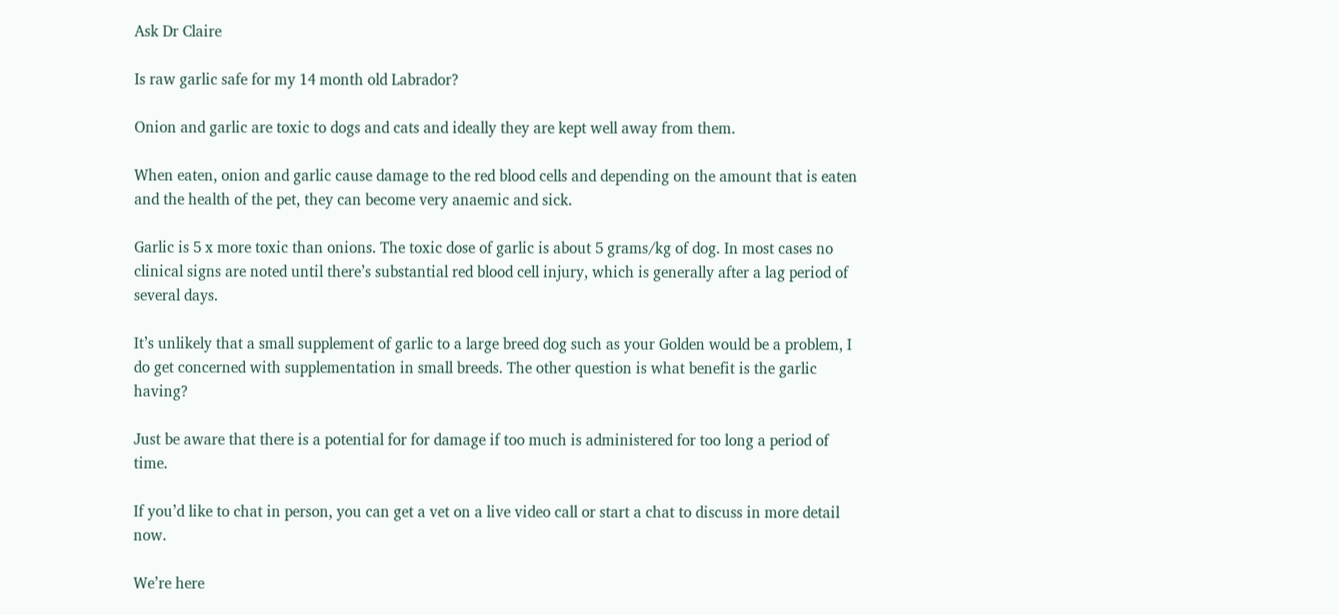Ask Dr Claire

Is raw garlic safe for my 14 month old Labrador?

Onion and garlic are toxic to dogs and cats and ideally they are kept well away from them.

When eaten, onion and garlic cause damage to the red blood cells and depending on the amount that is eaten and the health of the pet, they can become very anaemic and sick.

Garlic is 5 x more toxic than onions. The toxic dose of garlic is about 5 grams/kg of dog. In most cases no clinical signs are noted until there’s substantial red blood cell injury, which is generally after a lag period of several days.

It’s unlikely that a small supplement of garlic to a large breed dog such as your Golden would be a problem, I do get concerned with supplementation in small breeds. The other question is what benefit is the garlic having?

Just be aware that there is a potential for for damage if too much is administered for too long a period of time.

If you’d like to chat in person, you can get a vet on a live video call or start a chat to discuss in more detail now.

We’re here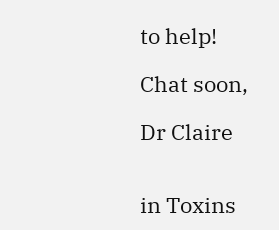to help!

Chat soon,

Dr Claire


in Toxins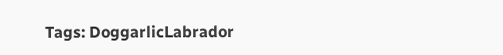Tags: DoggarlicLabrador